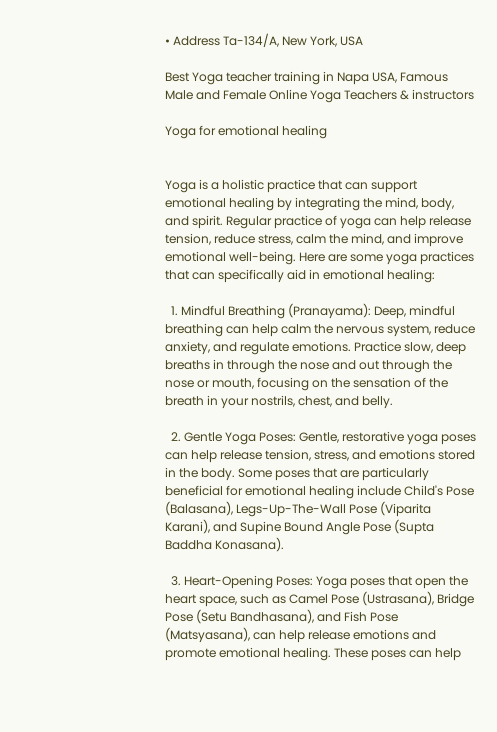• Address Ta-134/A, New York, USA

Best Yoga teacher training in Napa USA, Famous Male and Female Online Yoga Teachers & instructors

Yoga for emotional healing


Yoga is a holistic practice that can support emotional healing by integrating the mind, body, and spirit. Regular practice of yoga can help release tension, reduce stress, calm the mind, and improve emotional well-being. Here are some yoga practices that can specifically aid in emotional healing:

  1. Mindful Breathing (Pranayama): Deep, mindful breathing can help calm the nervous system, reduce anxiety, and regulate emotions. Practice slow, deep breaths in through the nose and out through the nose or mouth, focusing on the sensation of the breath in your nostrils, chest, and belly.

  2. Gentle Yoga Poses: Gentle, restorative yoga poses can help release tension, stress, and emotions stored in the body. Some poses that are particularly beneficial for emotional healing include Child's Pose (Balasana), Legs-Up-The-Wall Pose (Viparita Karani), and Supine Bound Angle Pose (Supta Baddha Konasana).

  3. Heart-Opening Poses: Yoga poses that open the heart space, such as Camel Pose (Ustrasana), Bridge Pose (Setu Bandhasana), and Fish Pose (Matsyasana), can help release emotions and promote emotional healing. These poses can help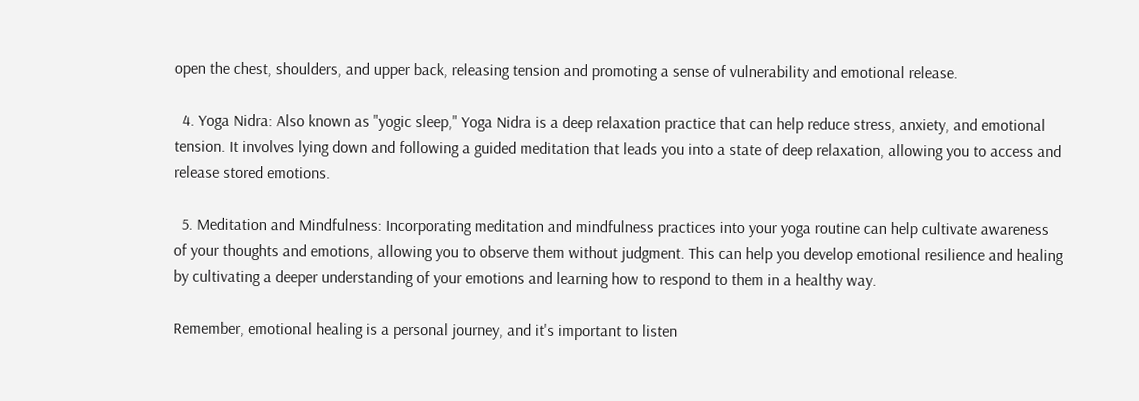open the chest, shoulders, and upper back, releasing tension and promoting a sense of vulnerability and emotional release.

  4. Yoga Nidra: Also known as "yogic sleep," Yoga Nidra is a deep relaxation practice that can help reduce stress, anxiety, and emotional tension. It involves lying down and following a guided meditation that leads you into a state of deep relaxation, allowing you to access and release stored emotions.

  5. Meditation and Mindfulness: Incorporating meditation and mindfulness practices into your yoga routine can help cultivate awareness of your thoughts and emotions, allowing you to observe them without judgment. This can help you develop emotional resilience and healing by cultivating a deeper understanding of your emotions and learning how to respond to them in a healthy way.

Remember, emotional healing is a personal journey, and it's important to listen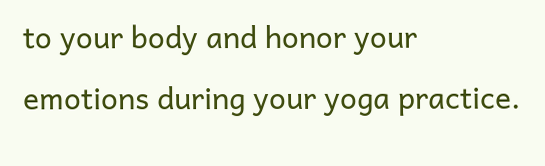to your body and honor your emotions during your yoga practice.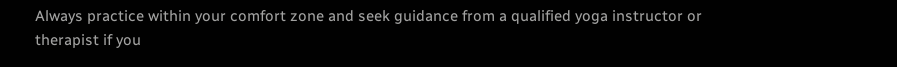Always practice within your comfort zone and seek guidance from a qualified yoga instructor or therapist if you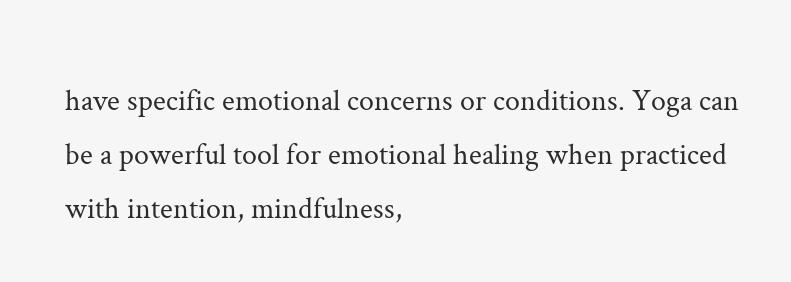have specific emotional concerns or conditions. Yoga can be a powerful tool for emotional healing when practiced with intention, mindfulness,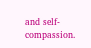and self-compassion.